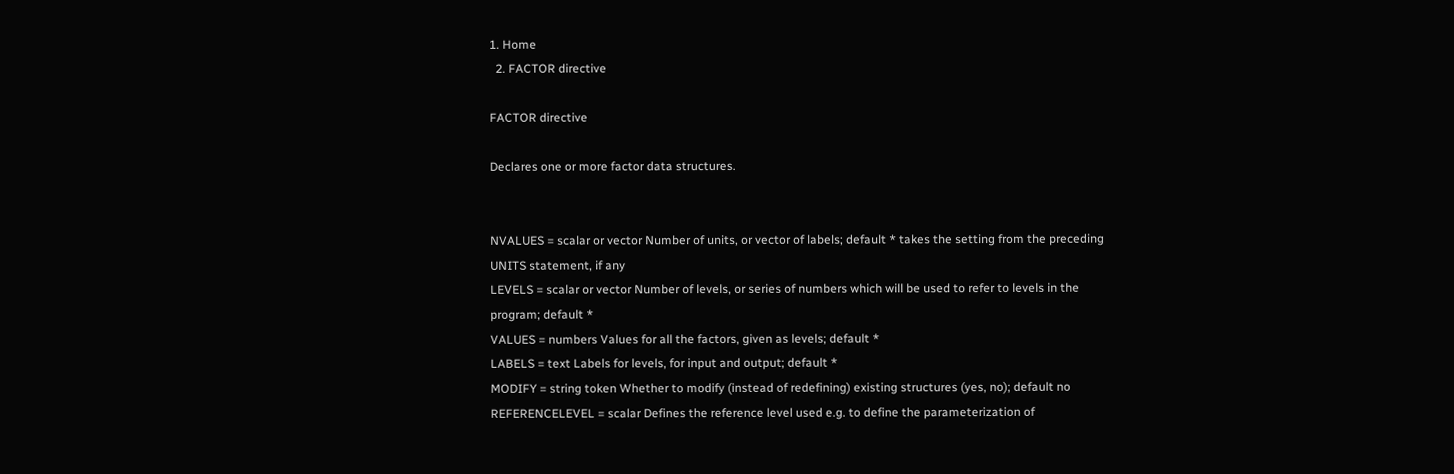1. Home
  2. FACTOR directive

FACTOR directive

Declares one or more factor data structures.


NVALUES = scalar or vector Number of units, or vector of labels; default * takes the setting from the preceding UNITS statement, if any
LEVELS = scalar or vector Number of levels, or series of numbers which will be used to refer to levels in the program; default *
VALUES = numbers Values for all the factors, given as levels; default *
LABELS = text Labels for levels, for input and output; default *
MODIFY = string token Whether to modify (instead of redefining) existing structures (yes, no); default no
REFERENCELEVEL = scalar Defines the reference level used e.g. to define the parameterization of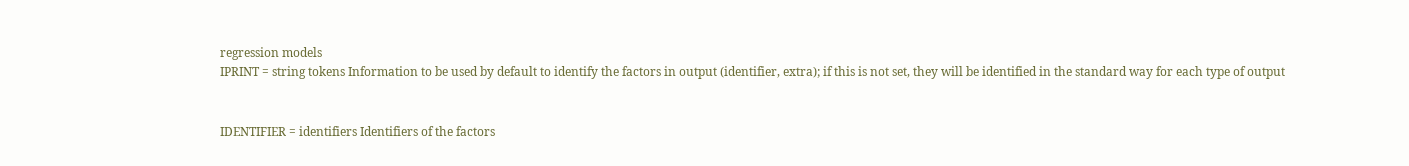regression models
IPRINT = string tokens Information to be used by default to identify the factors in output (identifier, extra); if this is not set, they will be identified in the standard way for each type of output


IDENTIFIER = identifiers Identifiers of the factors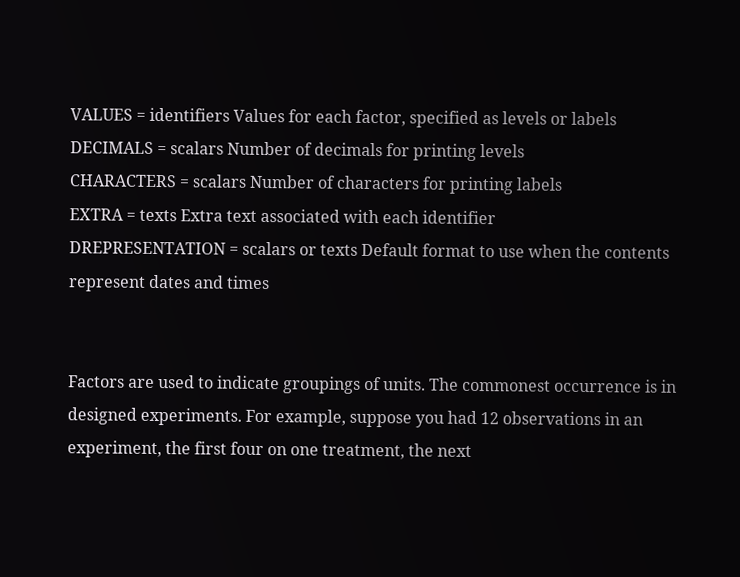VALUES = identifiers Values for each factor, specified as levels or labels
DECIMALS = scalars Number of decimals for printing levels
CHARACTERS = scalars Number of characters for printing labels
EXTRA = texts Extra text associated with each identifier
DREPRESENTATION = scalars or texts Default format to use when the contents represent dates and times


Factors are used to indicate groupings of units. The commonest occurrence is in designed experiments. For example, suppose you had 12 observations in an experiment, the first four on one treatment, the next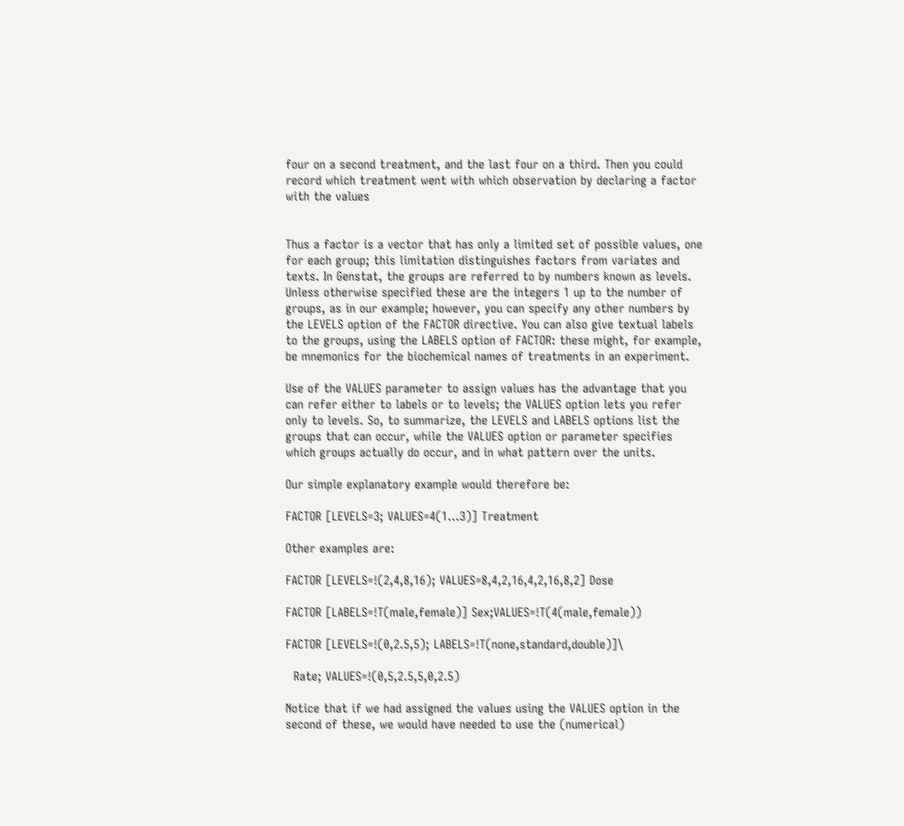four on a second treatment, and the last four on a third. Then you could record which treatment went with which observation by declaring a factor with the values


Thus a factor is a vector that has only a limited set of possible values, one for each group; this limitation distinguishes factors from variates and texts. In Genstat, the groups are referred to by numbers known as levels. Unless otherwise specified these are the integers 1 up to the number of groups, as in our example; however, you can specify any other numbers by the LEVELS option of the FACTOR directive. You can also give textual labels to the groups, using the LABELS option of FACTOR: these might, for example, be mnemonics for the biochemical names of treatments in an experiment.

Use of the VALUES parameter to assign values has the advantage that you can refer either to labels or to levels; the VALUES option lets you refer only to levels. So, to summarize, the LEVELS and LABELS options list the groups that can occur, while the VALUES option or parameter specifies which groups actually do occur, and in what pattern over the units.

Our simple explanatory example would therefore be:

FACTOR [LEVELS=3; VALUES=4(1...3)] Treatment

Other examples are:

FACTOR [LEVELS=!(2,4,8,16); VALUES=8,4,2,16,4,2,16,8,2] Dose

FACTOR [LABELS=!T(male,female)] Sex;VALUES=!T(4(male,female))

FACTOR [LEVELS=!(0,2.5,5); LABELS=!T(none,standard,double)]\

  Rate; VALUES=!(0,5,2.5,5,0,2.5)

Notice that if we had assigned the values using the VALUES option in the second of these, we would have needed to use the (numerical)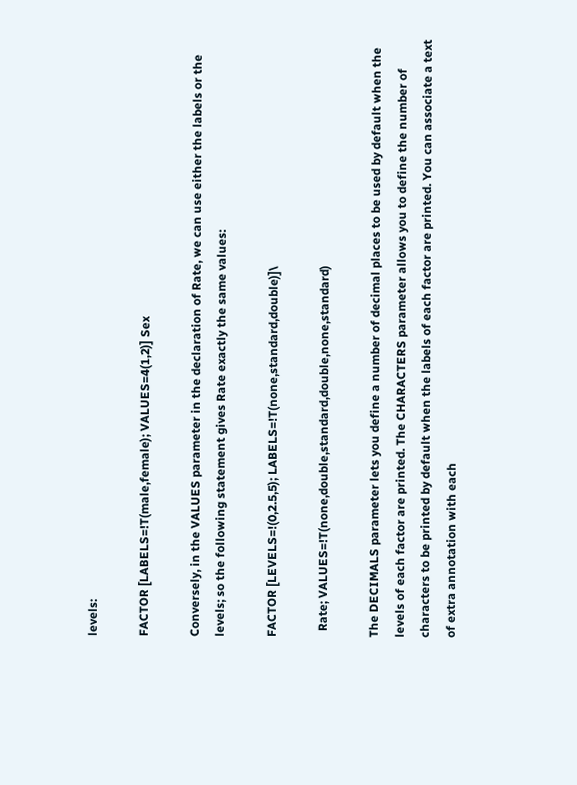levels:

FACTOR [LABELS=!T(male,female); VALUES=4(1,2)] Sex

Conversely, in the VALUES parameter in the declaration of Rate, we can use either the labels or the levels; so the following statement gives Rate exactly the same values:

FACTOR [LEVELS=!(0,2.5,5); LABELS=!T(none,standard,double)]\

  Rate; VALUES=!T(none,double,standard,double,none,standard)

The DECIMALS parameter lets you define a number of decimal places to be used by default when the levels of each factor are printed. The CHARACTERS parameter allows you to define the number of characters to be printed by default when the labels of each factor are printed. You can associate a text of extra annotation with each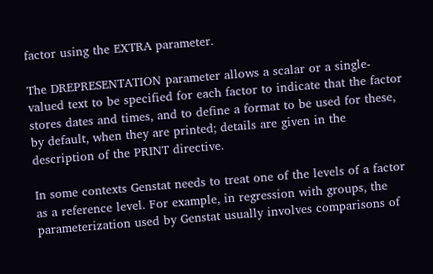factor using the EXTRA parameter.

The DREPRESENTATION parameter allows a scalar or a single-valued text to be specified for each factor to indicate that the factor stores dates and times, and to define a format to be used for these, by default, when they are printed; details are given in the description of the PRINT directive.

In some contexts Genstat needs to treat one of the levels of a factor as a reference level. For example, in regression with groups, the parameterization used by Genstat usually involves comparisons of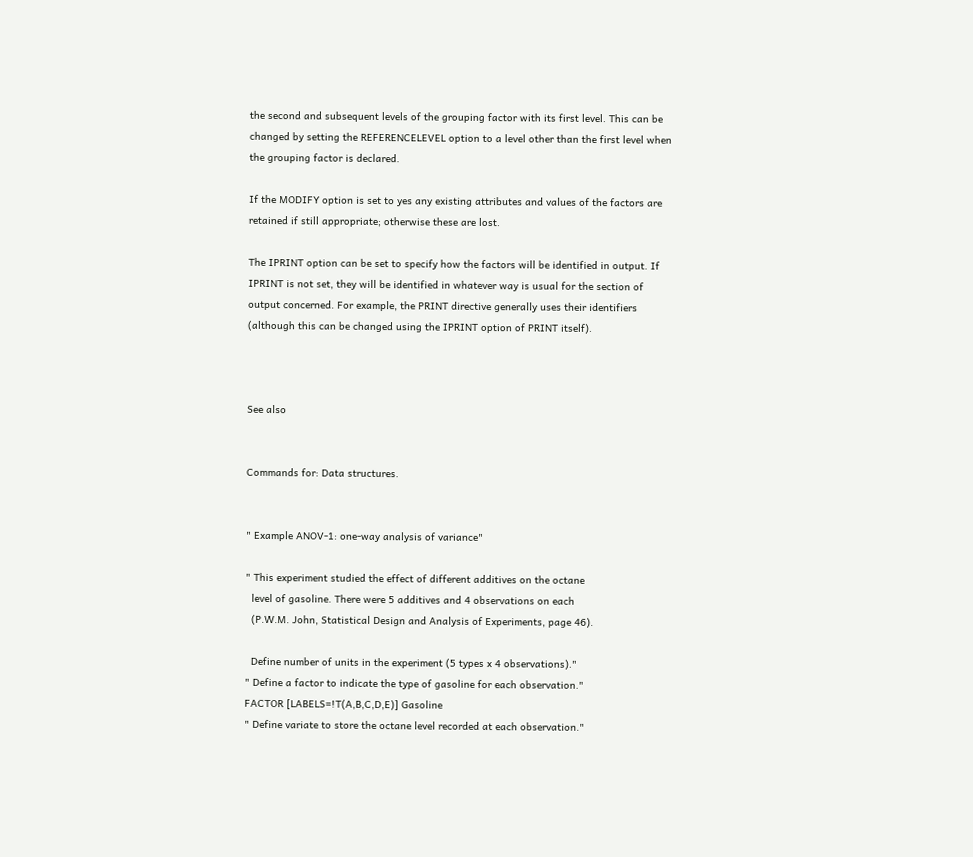the second and subsequent levels of the grouping factor with its first level. This can be changed by setting the REFERENCELEVEL option to a level other than the first level when the grouping factor is declared.

If the MODIFY option is set to yes any existing attributes and values of the factors are retained if still appropriate; otherwise these are lost.

The IPRINT option can be set to specify how the factors will be identified in output. If IPRINT is not set, they will be identified in whatever way is usual for the section of output concerned. For example, the PRINT directive generally uses their identifiers (although this can be changed using the IPRINT option of PRINT itself).



See also


Commands for: Data structures.


" Example ANOV-1: one-way analysis of variance"

" This experiment studied the effect of different additives on the octane
  level of gasoline. There were 5 additives and 4 observations on each
  (P.W.M. John, Statistical Design and Analysis of Experiments, page 46).

  Define number of units in the experiment (5 types x 4 observations)."
" Define a factor to indicate the type of gasoline for each observation."
FACTOR [LABELS=!T(A,B,C,D,E)] Gasoline
" Define variate to store the octane level recorded at each observation."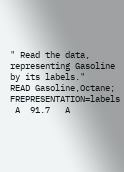" Read the data, representing Gasoline by its labels."
READ Gasoline,Octane; FREPRESENTATION=labels
 A  91.7   A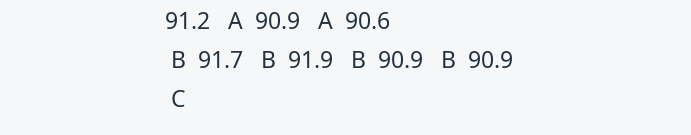91.2   A  90.9   A  90.6
 B  91.7   B  91.9   B  90.9   B  90.9
 C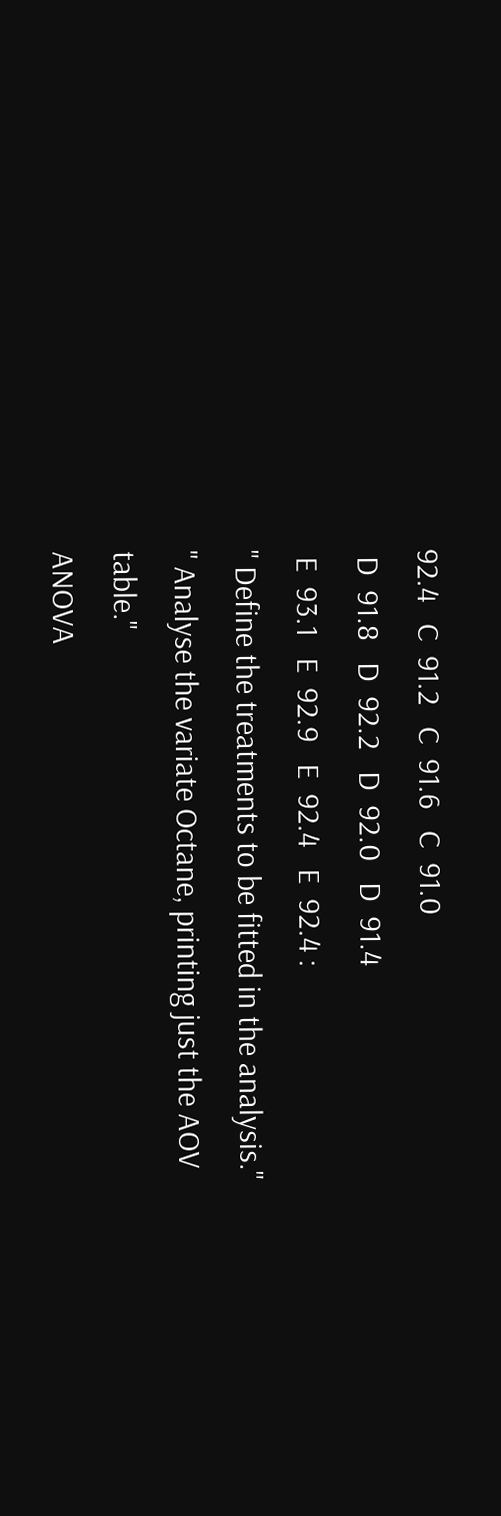92.4   C  91.2   C  91.6   C  91.0
 D  91.8   D  92.2   D  92.0   D  91.4
 E  93.1   E  92.9   E  92.4   E  92.4 :
" Define the treatments to be fitted in the analysis."
" Analyse the variate Octane, printing just the AOV table."
ANOVA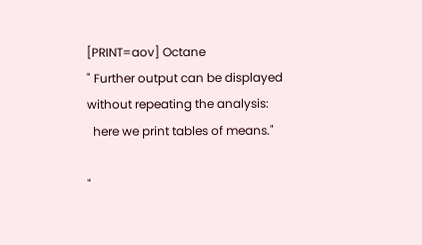[PRINT=aov] Octane
" Further output can be displayed without repeating the analysis:
  here we print tables of means."

"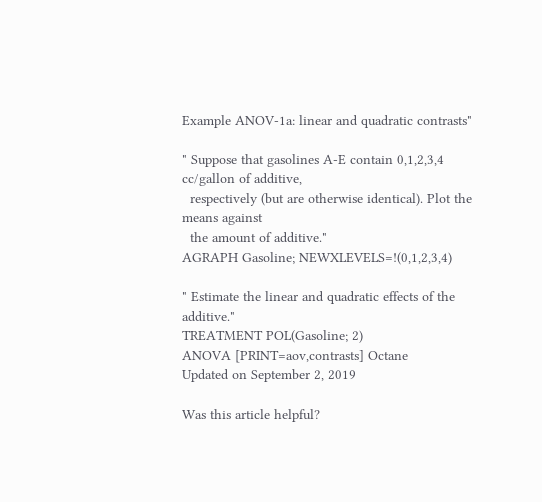Example ANOV-1a: linear and quadratic contrasts"

" Suppose that gasolines A-E contain 0,1,2,3,4 cc/gallon of additive,
  respectively (but are otherwise identical). Plot the means against
  the amount of additive."
AGRAPH Gasoline; NEWXLEVELS=!(0,1,2,3,4)

" Estimate the linear and quadratic effects of the additive."
TREATMENT POL(Gasoline; 2)
ANOVA [PRINT=aov,contrasts] Octane
Updated on September 2, 2019

Was this article helpful?